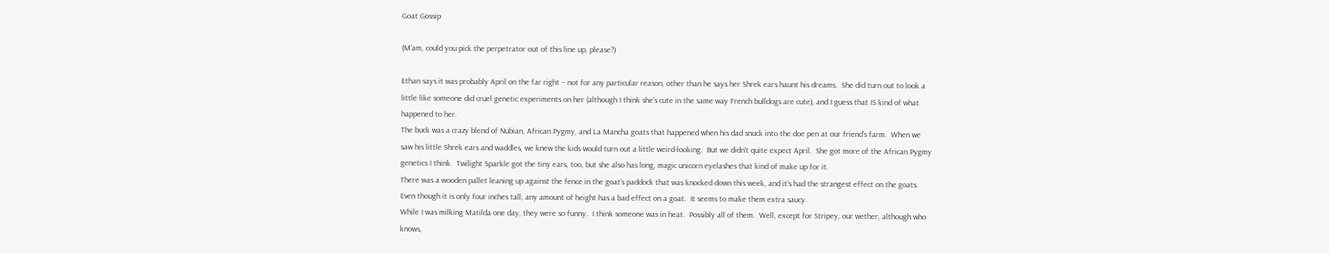Goat Gossip

(M’am, could you pick the perpetrator out of this line up, please?)

Ethan says it was probably April on the far right – not for any particular reason, other than he says her Shrek ears haunt his dreams.  She did turn out to look a little like someone did cruel genetic experiments on her (although I think she’s cute in the same way French bulldogs are cute), and I guess that IS kind of what happened to her.
The buck was a crazy blend of Nubian, African Pygmy, and La Mancha goats that happened when his dad snuck into the doe pen at our friend’s farm.  When we saw his little Shrek ears and waddles, we knew the kids would turn out a little weird-looking.  But we didn’t quite expect April.  She got more of the African Pygmy genetics I think.  Twilight Sparkle got the tiny ears, too, but she also has long, magic unicorn eyelashes that kind of make up for it.
There was a wooden pallet leaning up against the fence in the goat’s paddock that was knocked down this week, and it’s had the strangest effect on the goats.  Even though it is only four inches tall, any amount of height has a bad effect on a goat.  It seems to make them extra saucy.
While I was milking Matilda one day, they were so funny.  I think someone was in heat.  Possibly all of them.  Well, except for Stripey, our wether, although who knows,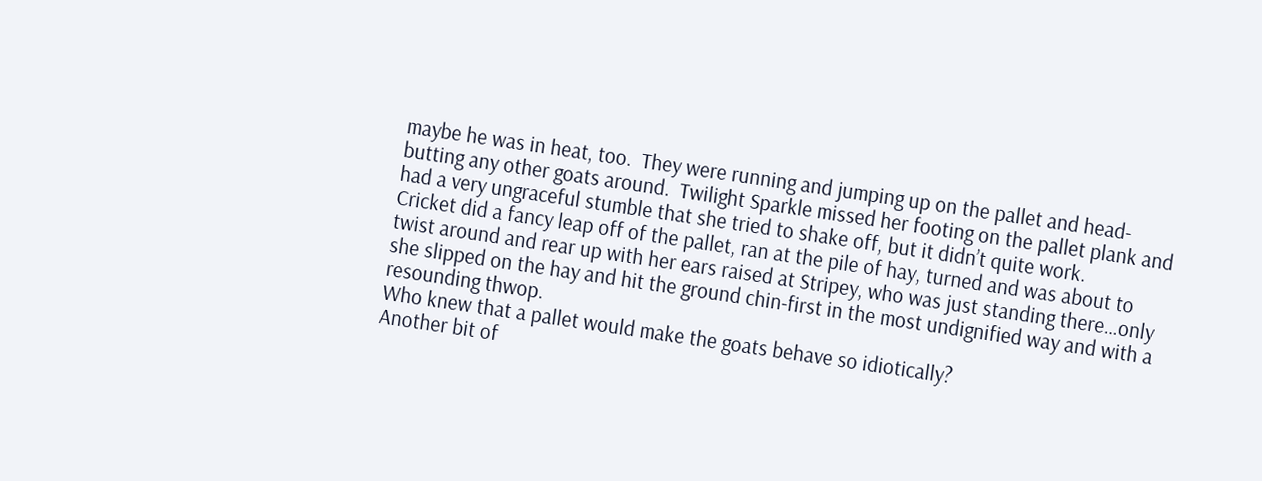maybe he was in heat, too.  They were running and jumping up on the pallet and head-butting any other goats around.  Twilight Sparkle missed her footing on the pallet plank and had a very ungraceful stumble that she tried to shake off, but it didn’t quite work.
Cricket did a fancy leap off of the pallet, ran at the pile of hay, turned and was about to twist around and rear up with her ears raised at Stripey, who was just standing there…only she slipped on the hay and hit the ground chin-first in the most undignified way and with a resounding thwop.
Who knew that a pallet would make the goats behave so idiotically?
Another bit of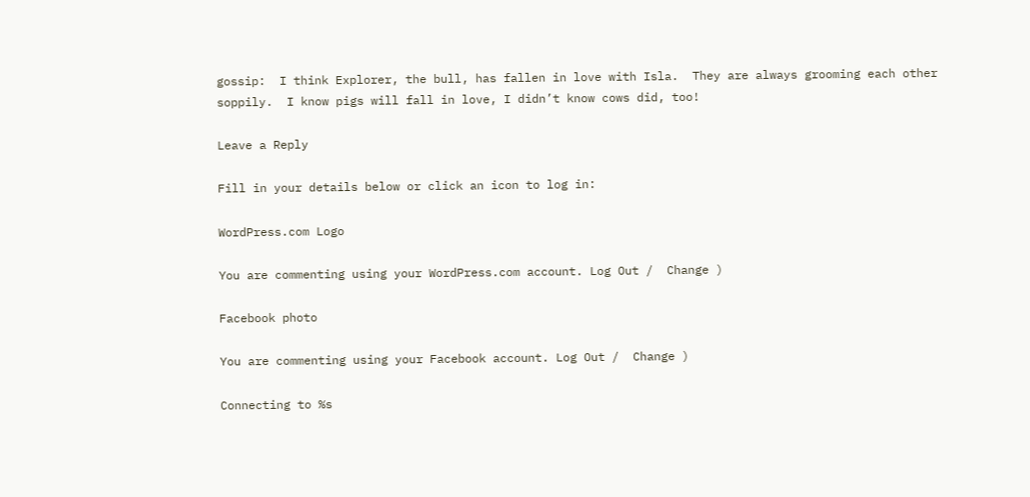gossip:  I think Explorer, the bull, has fallen in love with Isla.  They are always grooming each other soppily.  I know pigs will fall in love, I didn’t know cows did, too!

Leave a Reply

Fill in your details below or click an icon to log in:

WordPress.com Logo

You are commenting using your WordPress.com account. Log Out /  Change )

Facebook photo

You are commenting using your Facebook account. Log Out /  Change )

Connecting to %s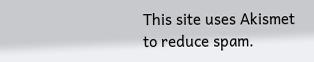This site uses Akismet to reduce spam.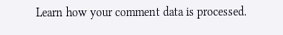Learn how your comment data is processed.